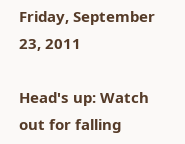Friday, September 23, 2011

Head's up: Watch out for falling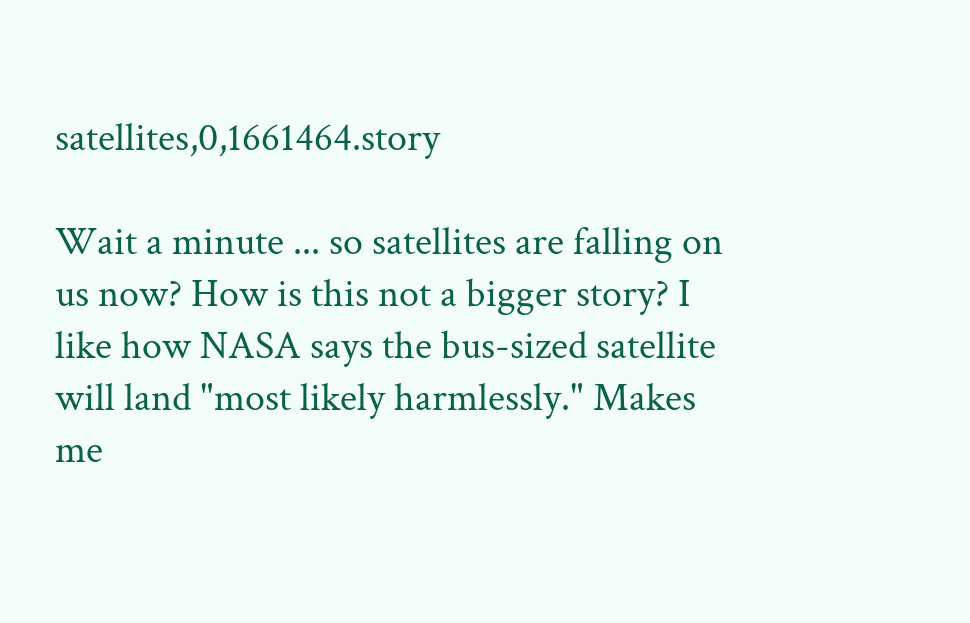satellites,0,1661464.story

Wait a minute ... so satellites are falling on us now? How is this not a bigger story? I like how NASA says the bus-sized satellite will land "most likely harmlessly." Makes me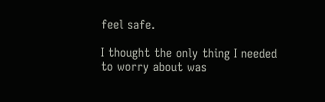feel safe.

I thought the only thing I needed to worry about was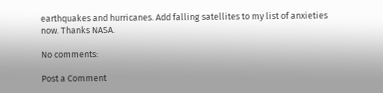earthquakes and hurricanes. Add falling satellites to my list of anxieties now. Thanks NASA.

No comments:

Post a Comment